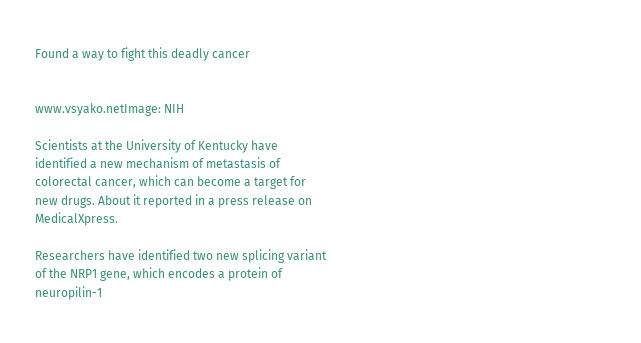Found a way to fight this deadly cancer


www.vsyako.netImage: NIH

Scientists at the University of Kentucky have identified a new mechanism of metastasis of colorectal cancer, which can become a target for new drugs. About it reported in a press release on MedicalXpress.

Researchers have identified two new splicing variant of the NRP1 gene, which encodes a protein of neuropilin-1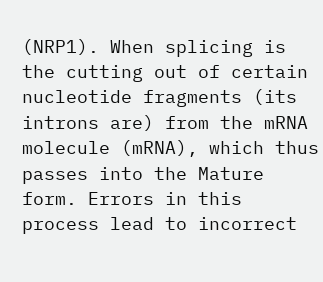(NRP1). When splicing is the cutting out of certain nucleotide fragments (its introns are) from the mRNA molecule (mRNA), which thus passes into the Mature form. Errors in this process lead to incorrect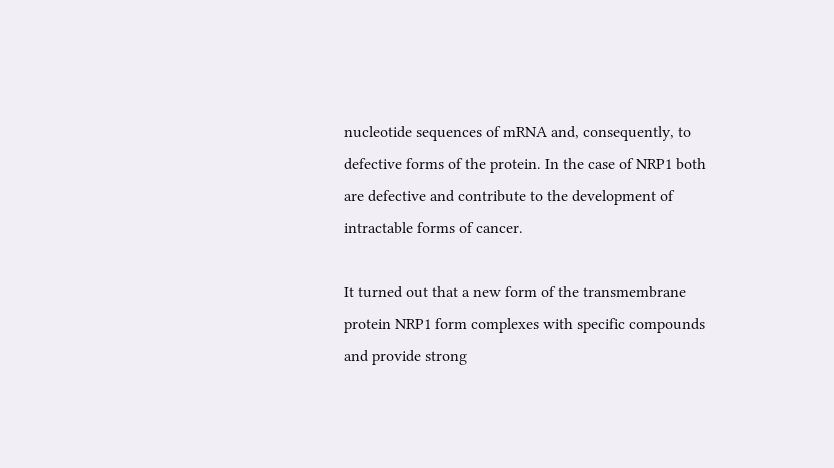nucleotide sequences of mRNA and, consequently, to defective forms of the protein. In the case of NRP1 both are defective and contribute to the development of intractable forms of cancer.

It turned out that a new form of the transmembrane protein NRP1 form complexes with specific compounds and provide strong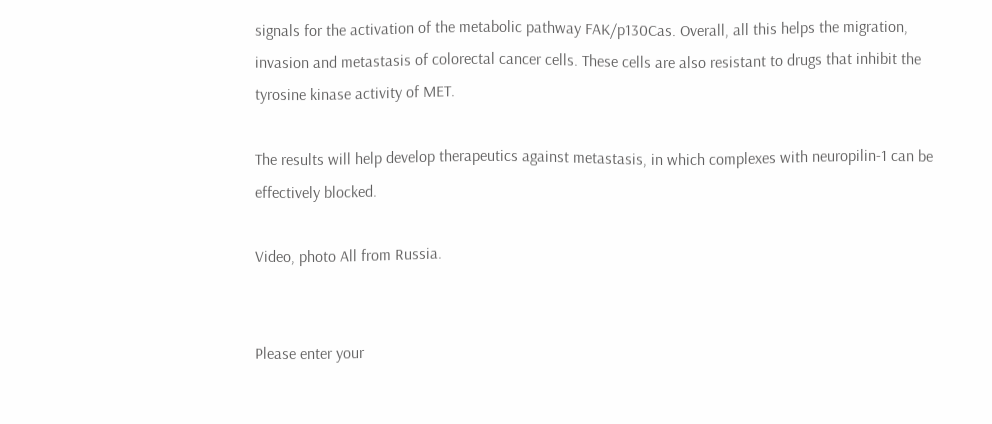signals for the activation of the metabolic pathway FAK/p130Cas. Overall, all this helps the migration, invasion and metastasis of colorectal cancer cells. These cells are also resistant to drugs that inhibit the tyrosine kinase activity of MET.

The results will help develop therapeutics against metastasis, in which complexes with neuropilin-1 can be effectively blocked.

Video, photo All from Russia.


Please enter your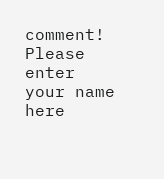comment!
Please enter your name here